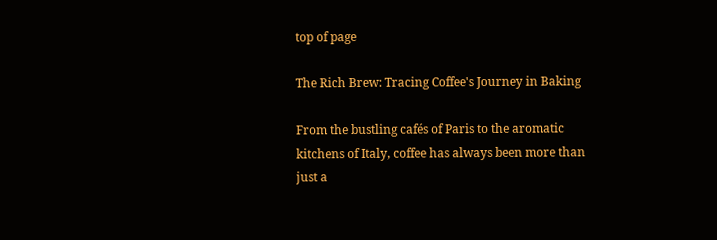top of page

The Rich Brew: Tracing Coffee's Journey in Baking

From the bustling cafés of Paris to the aromatic kitchens of Italy, coffee has always been more than just a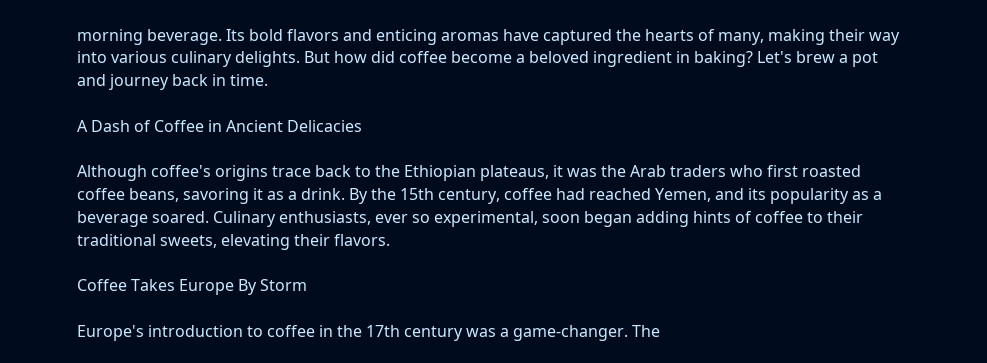morning beverage. Its bold flavors and enticing aromas have captured the hearts of many, making their way into various culinary delights. But how did coffee become a beloved ingredient in baking? Let's brew a pot and journey back in time.

A Dash of Coffee in Ancient Delicacies

Although coffee's origins trace back to the Ethiopian plateaus, it was the Arab traders who first roasted coffee beans, savoring it as a drink. By the 15th century, coffee had reached Yemen, and its popularity as a beverage soared. Culinary enthusiasts, ever so experimental, soon began adding hints of coffee to their traditional sweets, elevating their flavors.

Coffee Takes Europe By Storm

Europe's introduction to coffee in the 17th century was a game-changer. The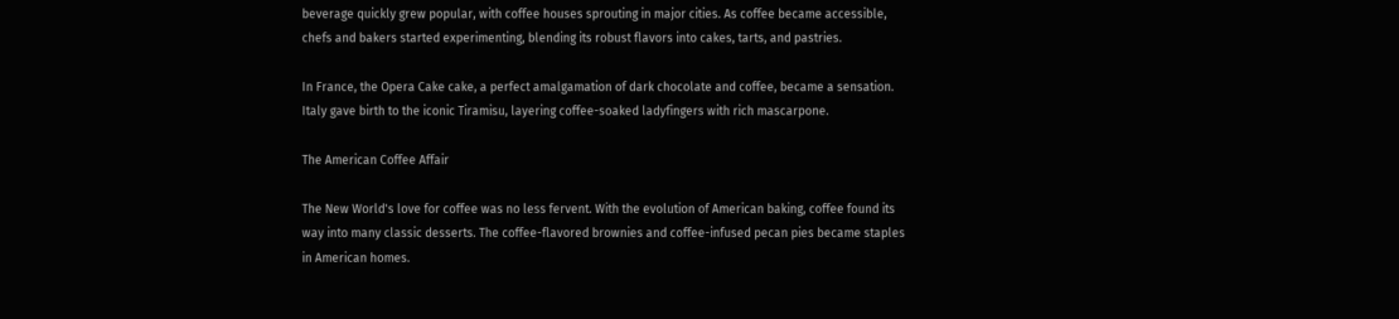beverage quickly grew popular, with coffee houses sprouting in major cities. As coffee became accessible, chefs and bakers started experimenting, blending its robust flavors into cakes, tarts, and pastries.

In France, the Opera Cake cake, a perfect amalgamation of dark chocolate and coffee, became a sensation. Italy gave birth to the iconic Tiramisu, layering coffee-soaked ladyfingers with rich mascarpone.

The American Coffee Affair

The New World's love for coffee was no less fervent. With the evolution of American baking, coffee found its way into many classic desserts. The coffee-flavored brownies and coffee-infused pecan pies became staples in American homes.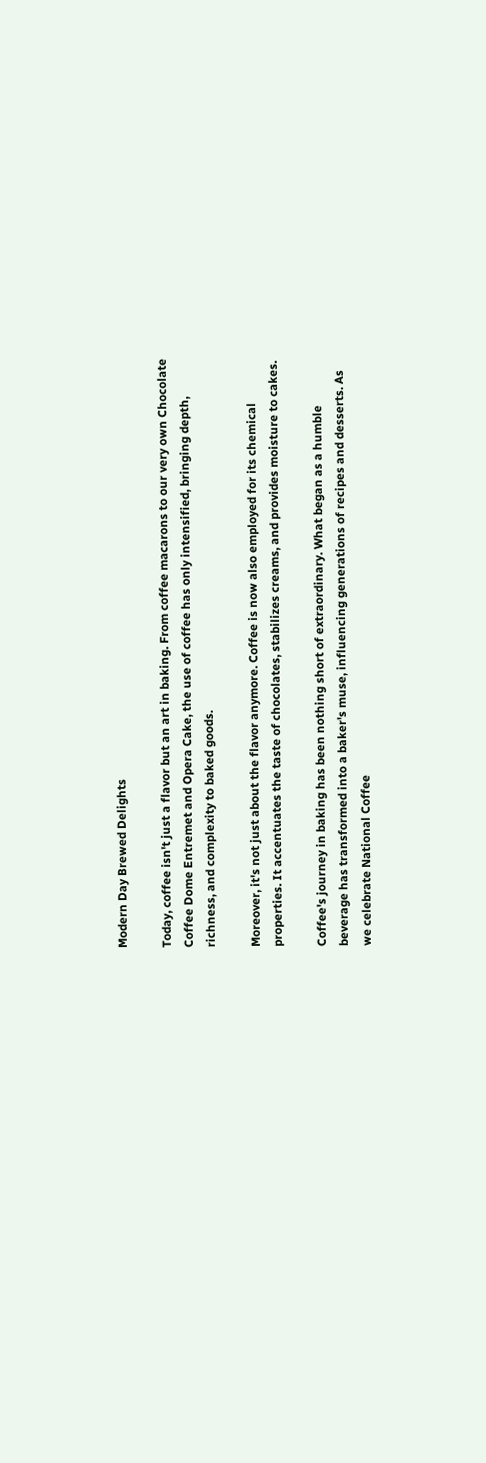Modern Day Brewed Delights

Today, coffee isn't just a flavor but an art in baking. From coffee macarons to our very own Chocolate Coffee Dome Entremet and Opera Cake, the use of coffee has only intensified, bringing depth, richness, and complexity to baked goods.

Moreover, it's not just about the flavor anymore. Coffee is now also employed for its chemical properties. It accentuates the taste of chocolates, stabilizes creams, and provides moisture to cakes.

Coffee's journey in baking has been nothing short of extraordinary. What began as a humble beverage has transformed into a baker's muse, influencing generations of recipes and desserts. As we celebrate National Coffee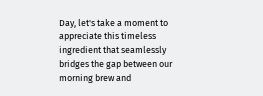Day, let's take a moment to appreciate this timeless ingredient that seamlessly bridges the gap between our morning brew and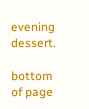evening dessert.

bottom of page